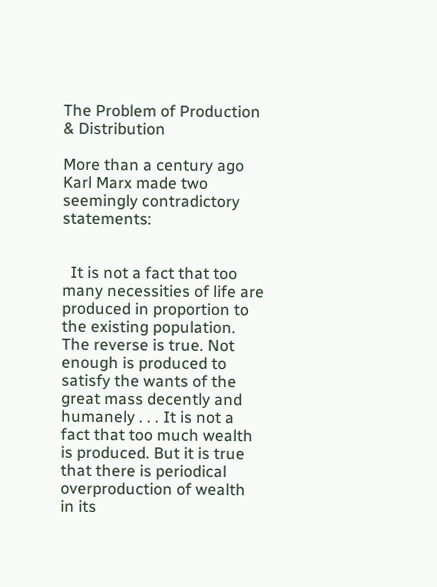The Problem of Production & Distribution

More than a century ago Karl Marx made two seemingly contradictory statements:


  It is not a fact that too many necessities of life are produced in proportion to the existing population. The reverse is true. Not enough is produced to satisfy the wants of the great mass decently and humanely . . . It is not a fact that too much wealth is produced. But it is true that there is periodical overproduction of wealth in its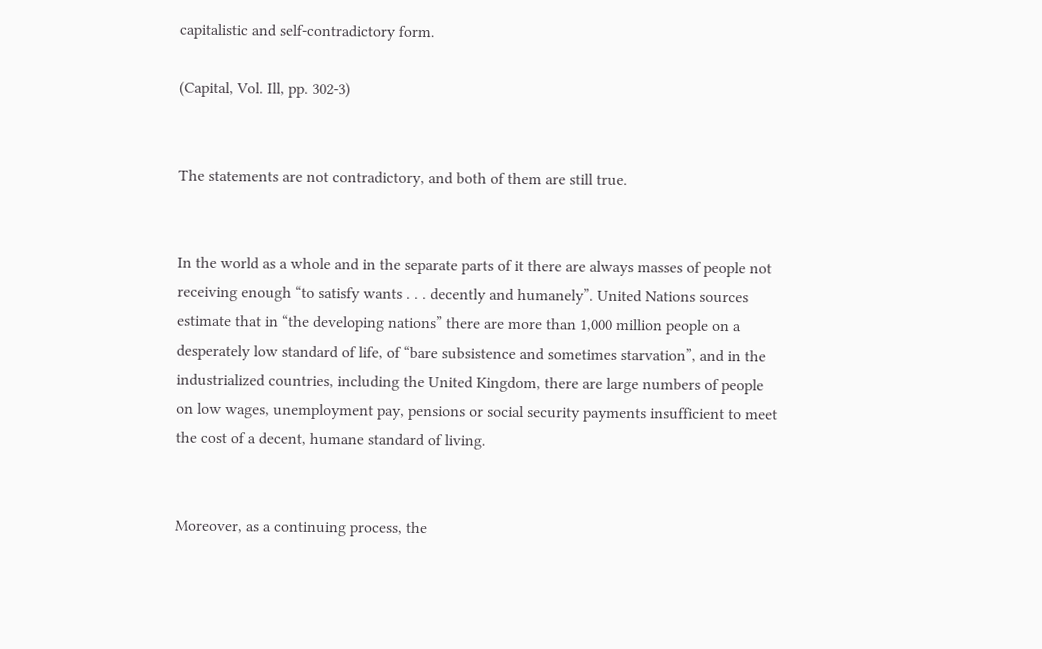capitalistic and self-contradictory form.

(Capital, Vol. Ill, pp. 302-3)


The statements are not contradictory, and both of them are still true.


In the world as a whole and in the separate parts of it there are always masses of people not receiving enough “to satisfy wants . . . decently and humanely”. United Nations sources estimate that in “the developing nations” there are more than 1,000 million people on a desperately low standard of life, of “bare subsistence and sometimes starvation”, and in the industrialized countries, including the United Kingdom, there are large numbers of people on low wages, unemployment pay, pensions or social security payments insufficient to meet the cost of a decent, humane standard of living.


Moreover, as a continuing process, the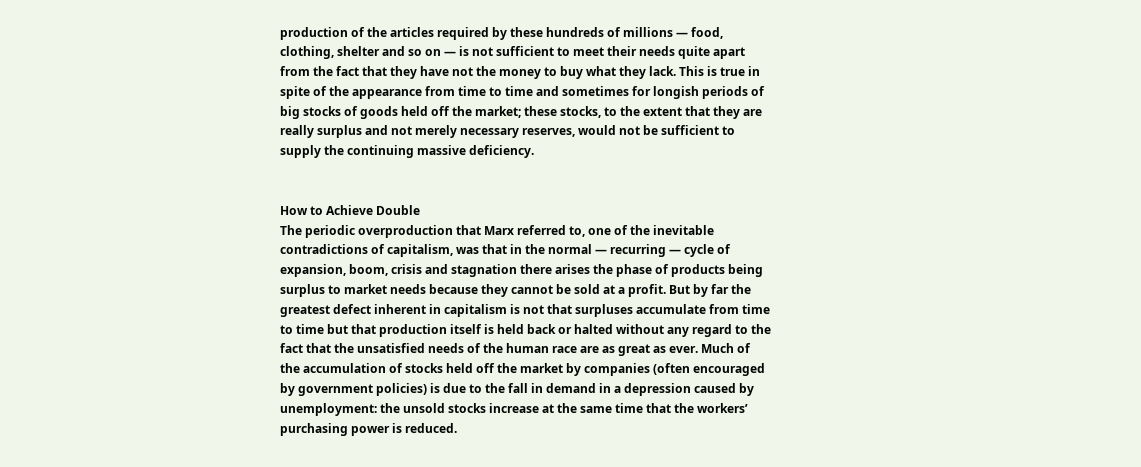production of the articles required by these hundreds of millions — food, clothing, shelter and so on — is not sufficient to meet their needs quite apart from the fact that they have not the money to buy what they lack. This is true in spite of the appearance from time to time and sometimes for longish periods of big stocks of goods held off the market; these stocks, to the extent that they are really surplus and not merely necessary reserves, would not be sufficient to supply the continuing massive deficiency.


How to Achieve Double
The periodic overproduction that Marx referred to, one of the inevitable contradictions of capitalism, was that in the normal — recurring — cycle of expansion, boom, crisis and stagnation there arises the phase of products being surplus to market needs because they cannot be sold at a profit. But by far the greatest defect inherent in capitalism is not that surpluses accumulate from time to time but that production itself is held back or halted without any regard to the fact that the unsatisfied needs of the human race are as great as ever. Much of the accumulation of stocks held off the market by companies (often encouraged by government policies) is due to the fall in demand in a depression caused by unemployment: the unsold stocks increase at the same time that the workers’ purchasing power is reduced.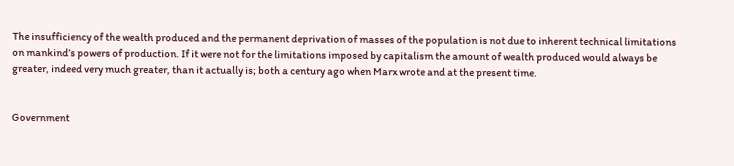The insufficiency of the wealth produced and the permanent deprivation of masses of the population is not due to inherent technical limitations on mankind’s powers of production. If it were not for the limitations imposed by capitalism the amount of wealth produced would always be greater, indeed very much greater, than it actually is; both a century ago when Marx wrote and at the present time.


Government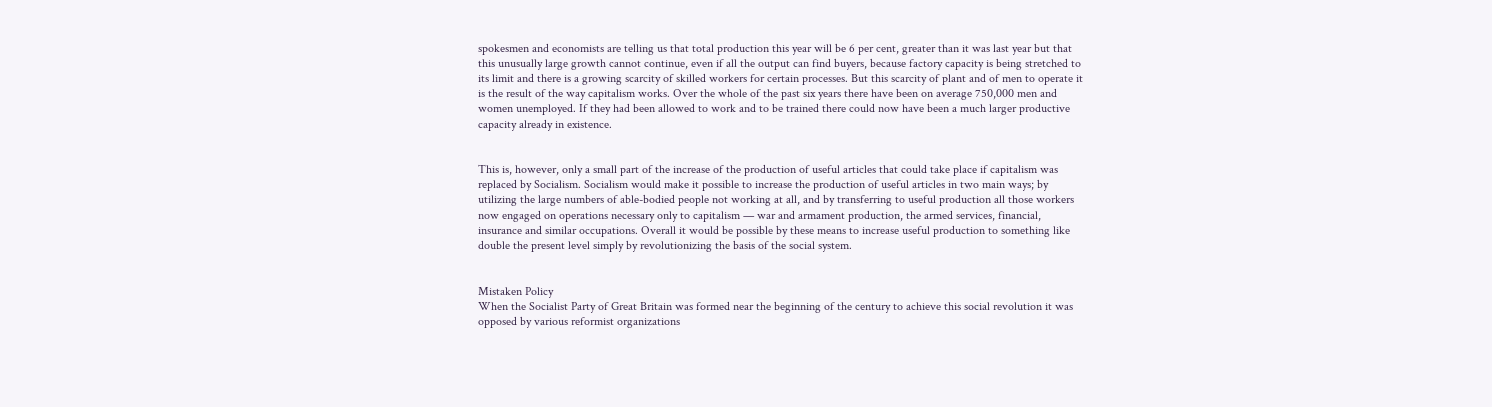spokesmen and economists are telling us that total production this year will be 6 per cent, greater than it was last year but that this unusually large growth cannot continue, even if all the output can find buyers, because factory capacity is being stretched to its limit and there is a growing scarcity of skilled workers for certain processes. But this scarcity of plant and of men to operate it is the result of the way capitalism works. Over the whole of the past six years there have been on average 750,000 men and women unemployed. If they had been allowed to work and to be trained there could now have been a much larger productive capacity already in existence.


This is, however, only a small part of the increase of the production of useful articles that could take place if capitalism was replaced by Socialism. Socialism would make it possible to increase the production of useful articles in two main ways; by utilizing the large numbers of able-bodied people not working at all, and by transferring to useful production all those workers now engaged on operations necessary only to capitalism — war and armament production, the armed services, financial, insurance and similar occupations. Overall it would be possible by these means to increase useful production to something like double the present level simply by revolutionizing the basis of the social system.


Mistaken Policy
When the Socialist Party of Great Britain was formed near the beginning of the century to achieve this social revolution it was opposed by various reformist organizations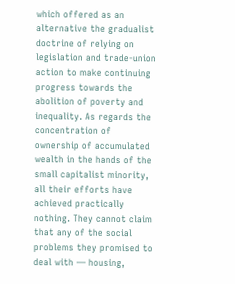which offered as an alternative the gradualist doctrine of relying on legislation and trade-union action to make continuing progress towards the abolition of poverty and inequality. As regards the concentration of ownership of accumulated wealth in the hands of the small capitalist minority, all their efforts have achieved practically nothing. They cannot claim that any of the social problems they promised to deal with — housing,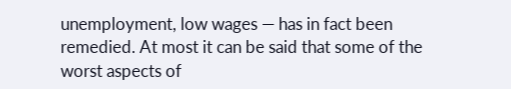unemployment, low wages — has in fact been remedied. At most it can be said that some of the worst aspects of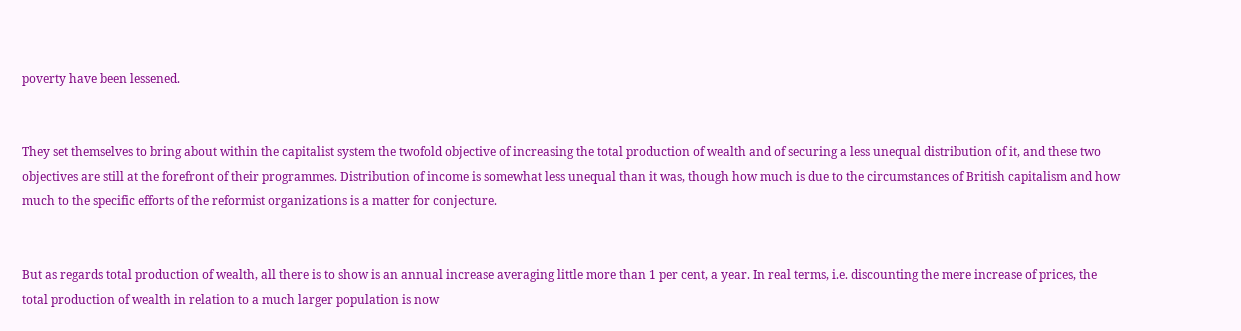poverty have been lessened.


They set themselves to bring about within the capitalist system the twofold objective of increasing the total production of wealth and of securing a less unequal distribution of it, and these two objectives are still at the forefront of their programmes. Distribution of income is somewhat less unequal than it was, though how much is due to the circumstances of British capitalism and how much to the specific efforts of the reformist organizations is a matter for conjecture.


But as regards total production of wealth, all there is to show is an annual increase averaging little more than 1 per cent, a year. In real terms, i.e. discounting the mere increase of prices, the total production of wealth in relation to a much larger population is now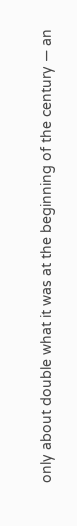only about double what it was at the beginning of the century — an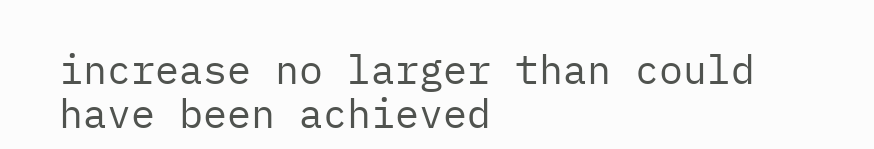increase no larger than could have been achieved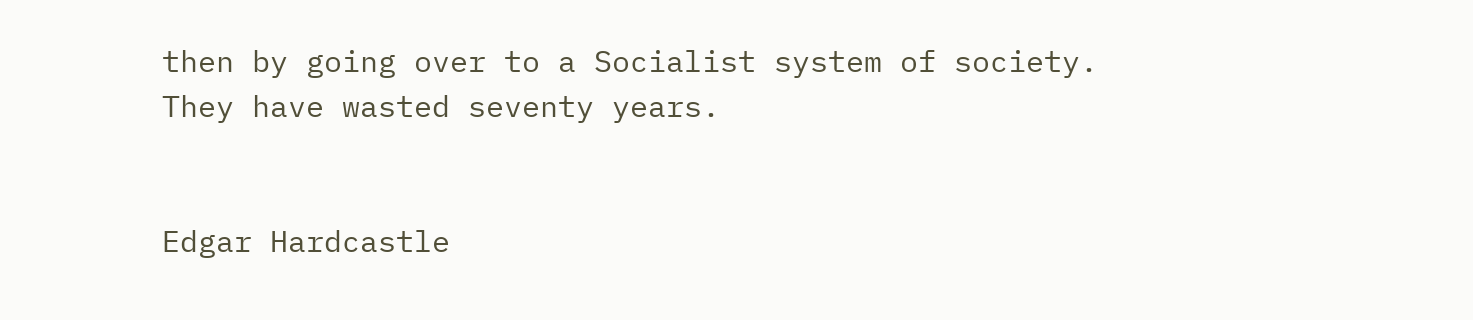then by going over to a Socialist system of society. They have wasted seventy years.


Edgar Hardcastle